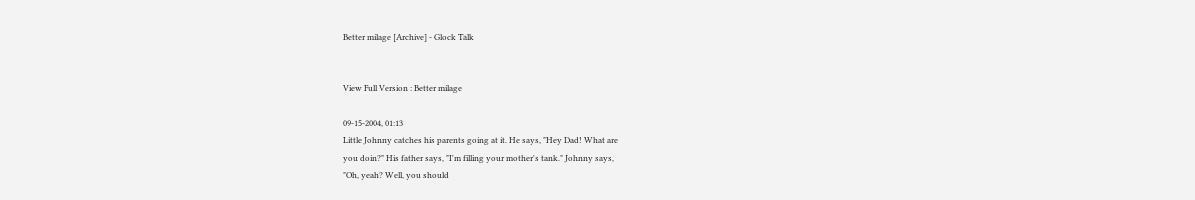Better milage [Archive] - Glock Talk


View Full Version : Better milage

09-15-2004, 01:13
Little Johnny catches his parents going at it. He says, "Hey Dad! What are
you doin?" His father says, "I'm filling your mother's tank." Johnny says,
"Oh, yeah? Well, you should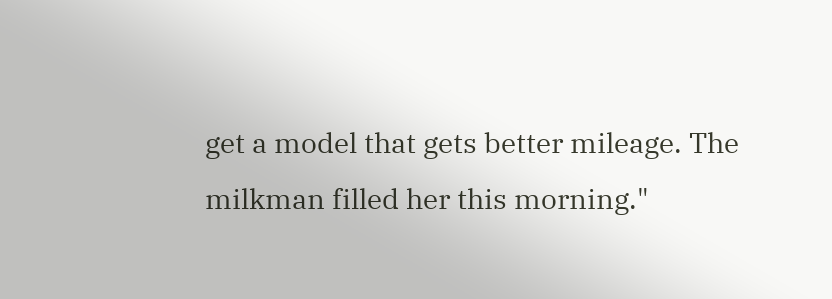get a model that gets better mileage. The
milkman filled her this morning."